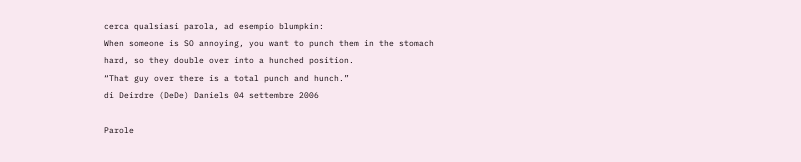cerca qualsiasi parola, ad esempio blumpkin:
When someone is SO annoying, you want to punch them in the stomach hard, so they double over into a hunched position.
“That guy over there is a total punch and hunch.”
di Deirdre (DeDe) Daniels 04 settembre 2006

Parole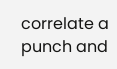correlate a punch and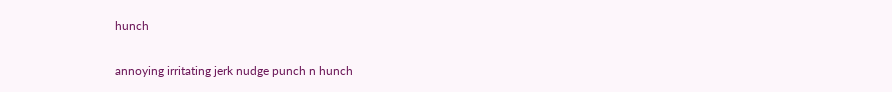hunch

annoying irritating jerk nudge punch n hunch